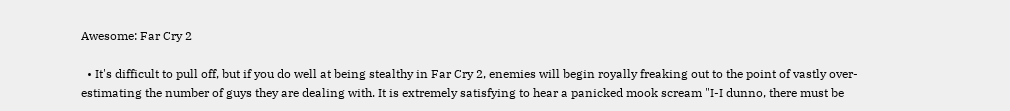Awesome: Far Cry 2

  • It's difficult to pull off, but if you do well at being stealthy in Far Cry 2, enemies will begin royally freaking out to the point of vastly over-estimating the number of guys they are dealing with. It is extremely satisfying to hear a panicked mook scream "I-I dunno, there must be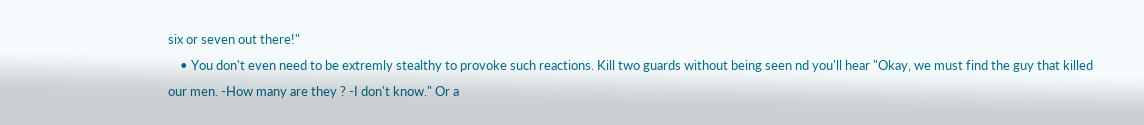six or seven out there!"
    • You don't even need to be extremly stealthy to provoke such reactions. Kill two guards without being seen nd you'll hear "Okay, we must find the guy that killed our men. -How many are they ? -I don't know." Or a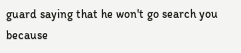guard saying that he won't go search you because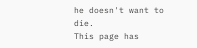he doesn't want to die.
This page has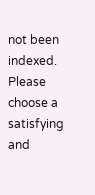not been indexed. Please choose a satisfying and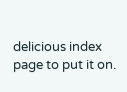delicious index page to put it on.